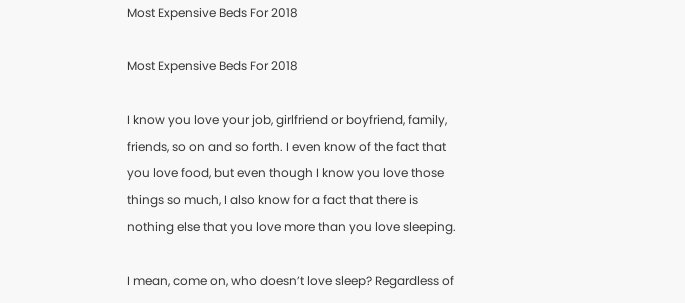Most Expensive Beds For 2018

Most Expensive Beds For 2018

I know you love your job, girlfriend or boyfriend, family, friends, so on and so forth. I even know of the fact that you love food, but even though I know you love those things so much, I also know for a fact that there is nothing else that you love more than you love sleeping.

I mean, come on, who doesn’t love sleep? Regardless of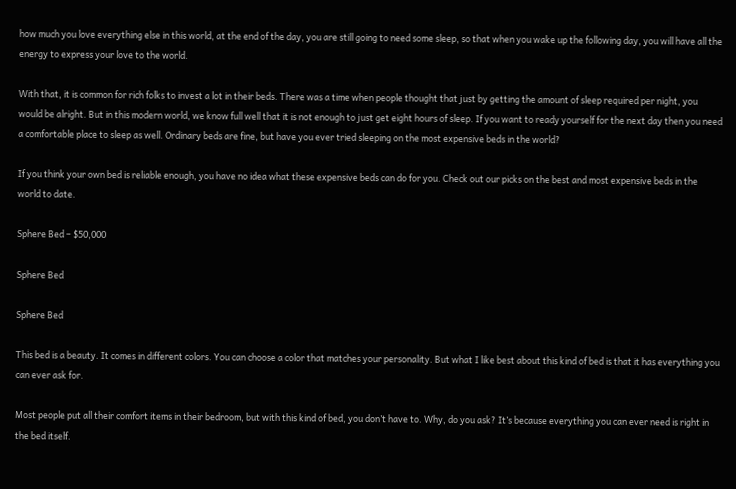how much you love everything else in this world, at the end of the day, you are still going to need some sleep, so that when you wake up the following day, you will have all the energy to express your love to the world.

With that, it is common for rich folks to invest a lot in their beds. There was a time when people thought that just by getting the amount of sleep required per night, you would be alright. But in this modern world, we know full well that it is not enough to just get eight hours of sleep. If you want to ready yourself for the next day then you need a comfortable place to sleep as well. Ordinary beds are fine, but have you ever tried sleeping on the most expensive beds in the world?

If you think your own bed is reliable enough, you have no idea what these expensive beds can do for you. Check out our picks on the best and most expensive beds in the world to date.

Sphere Bed – $50,000

Sphere Bed

Sphere Bed

This bed is a beauty. It comes in different colors. You can choose a color that matches your personality. But what I like best about this kind of bed is that it has everything you can ever ask for.

Most people put all their comfort items in their bedroom, but with this kind of bed, you don’t have to. Why, do you ask? It’s because everything you can ever need is right in the bed itself.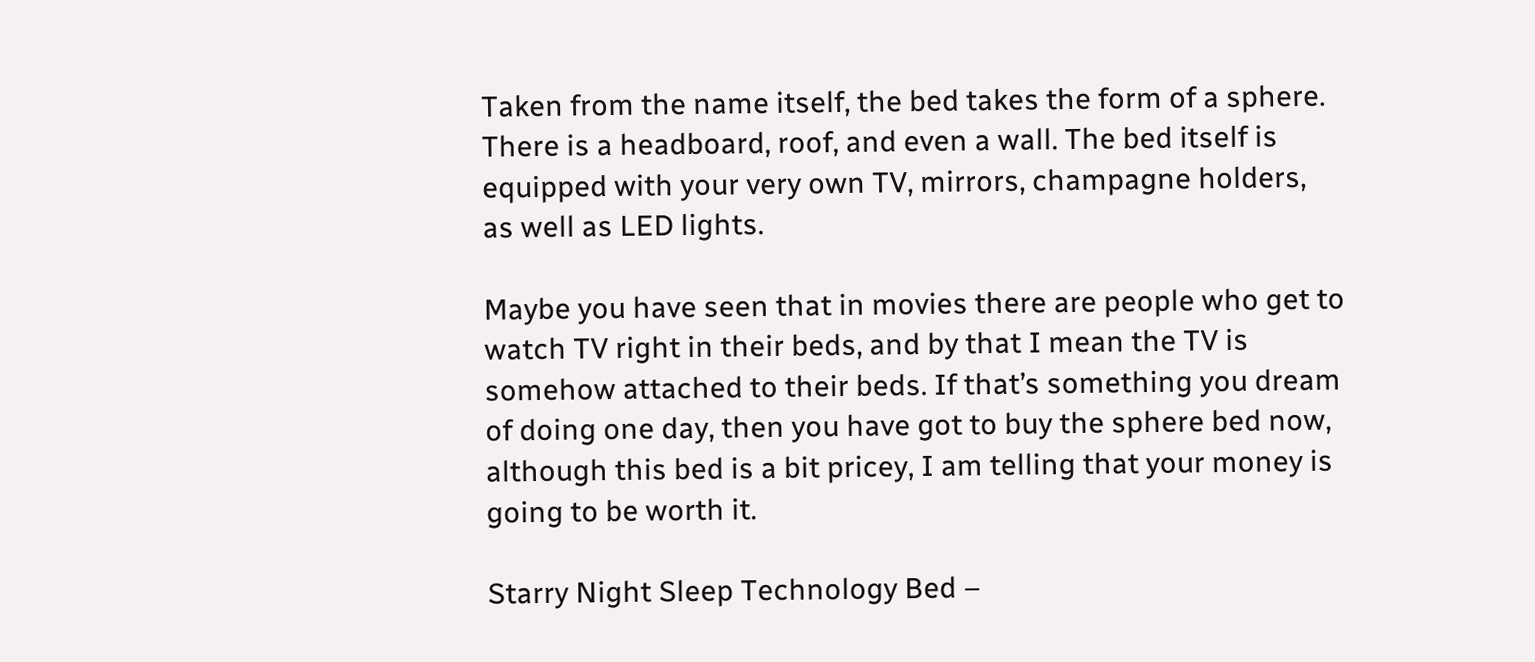Taken from the name itself, the bed takes the form of a sphere. There is a headboard, roof, and even a wall. The bed itself is equipped with your very own TV, mirrors, champagne holders, as well as LED lights.

Maybe you have seen that in movies there are people who get to watch TV right in their beds, and by that I mean the TV is somehow attached to their beds. If that’s something you dream of doing one day, then you have got to buy the sphere bed now, although this bed is a bit pricey, I am telling that your money is going to be worth it.

Starry Night Sleep Technology Bed –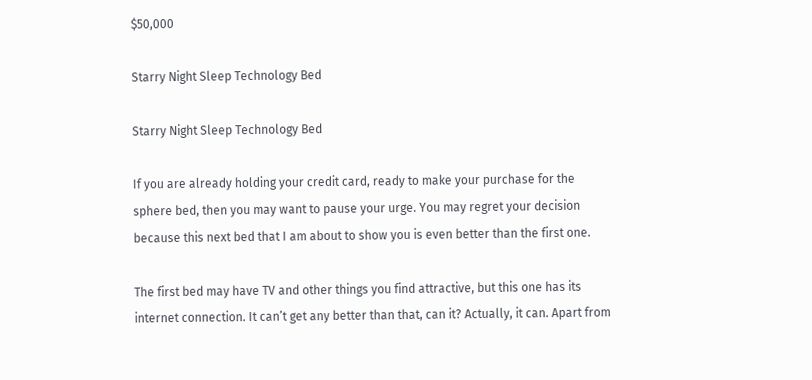$50,000

Starry Night Sleep Technology Bed

Starry Night Sleep Technology Bed

If you are already holding your credit card, ready to make your purchase for the sphere bed, then you may want to pause your urge. You may regret your decision because this next bed that I am about to show you is even better than the first one.

The first bed may have TV and other things you find attractive, but this one has its internet connection. It can’t get any better than that, can it? Actually, it can. Apart from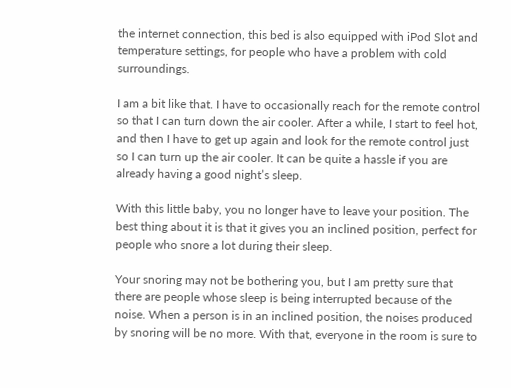the internet connection, this bed is also equipped with iPod Slot and temperature settings, for people who have a problem with cold surroundings.

I am a bit like that. I have to occasionally reach for the remote control so that I can turn down the air cooler. After a while, I start to feel hot, and then I have to get up again and look for the remote control just so I can turn up the air cooler. It can be quite a hassle if you are already having a good night’s sleep.

With this little baby, you no longer have to leave your position. The best thing about it is that it gives you an inclined position, perfect for people who snore a lot during their sleep.

Your snoring may not be bothering you, but I am pretty sure that there are people whose sleep is being interrupted because of the noise. When a person is in an inclined position, the noises produced by snoring will be no more. With that, everyone in the room is sure to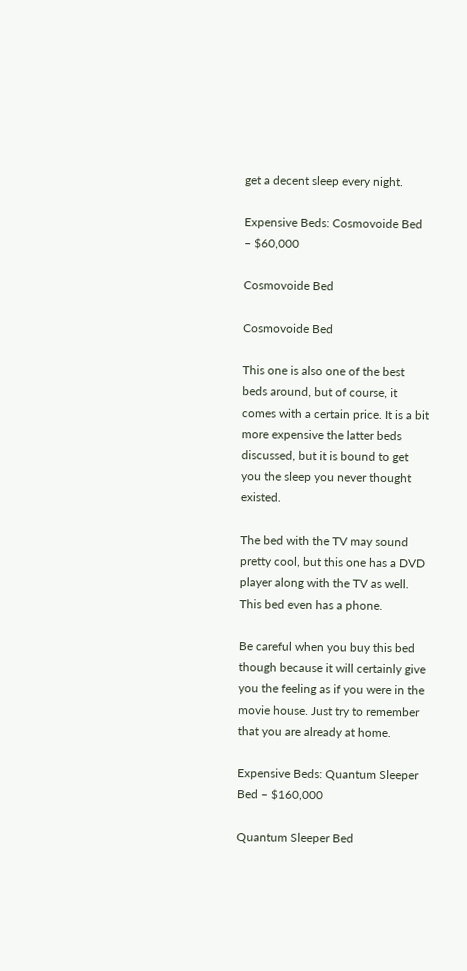get a decent sleep every night.

Expensive Beds: Cosmovoide Bed – $60,000

Cosmovoide Bed

Cosmovoide Bed

This one is also one of the best beds around, but of course, it comes with a certain price. It is a bit more expensive the latter beds discussed, but it is bound to get you the sleep you never thought existed.

The bed with the TV may sound pretty cool, but this one has a DVD player along with the TV as well. This bed even has a phone.

Be careful when you buy this bed though because it will certainly give you the feeling as if you were in the movie house. Just try to remember that you are already at home.

Expensive Beds: Quantum Sleeper Bed – $160,000

Quantum Sleeper Bed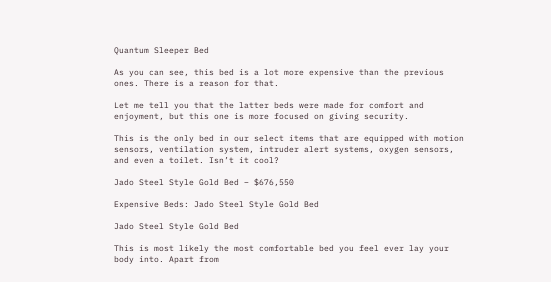Quantum Sleeper Bed

As you can see, this bed is a lot more expensive than the previous ones. There is a reason for that.

Let me tell you that the latter beds were made for comfort and enjoyment, but this one is more focused on giving security.

This is the only bed in our select items that are equipped with motion sensors, ventilation system, intruder alert systems, oxygen sensors, and even a toilet. Isn’t it cool?

Jado Steel Style Gold Bed – $676,550

Expensive Beds: Jado Steel Style Gold Bed

Jado Steel Style Gold Bed

This is most likely the most comfortable bed you feel ever lay your body into. Apart from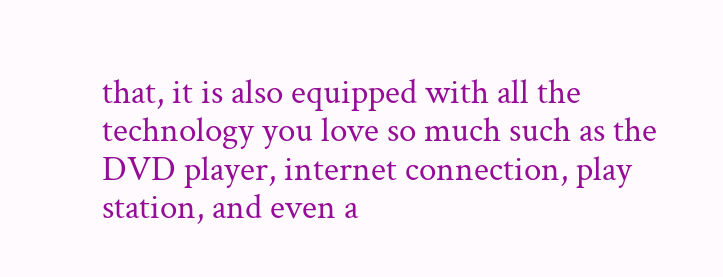that, it is also equipped with all the technology you love so much such as the DVD player, internet connection, play station, and even a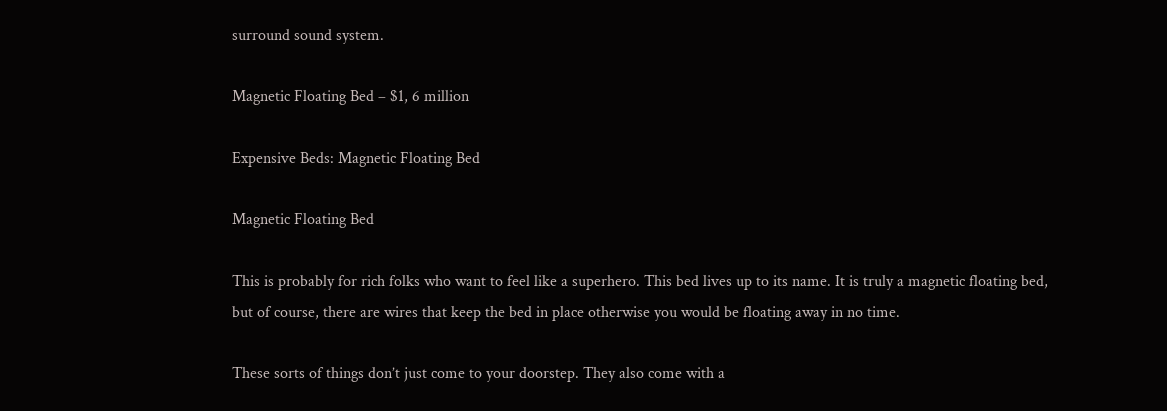surround sound system.

Magnetic Floating Bed – $1, 6 million

Expensive Beds: Magnetic Floating Bed

Magnetic Floating Bed

This is probably for rich folks who want to feel like a superhero. This bed lives up to its name. It is truly a magnetic floating bed, but of course, there are wires that keep the bed in place otherwise you would be floating away in no time.

These sorts of things don’t just come to your doorstep. They also come with a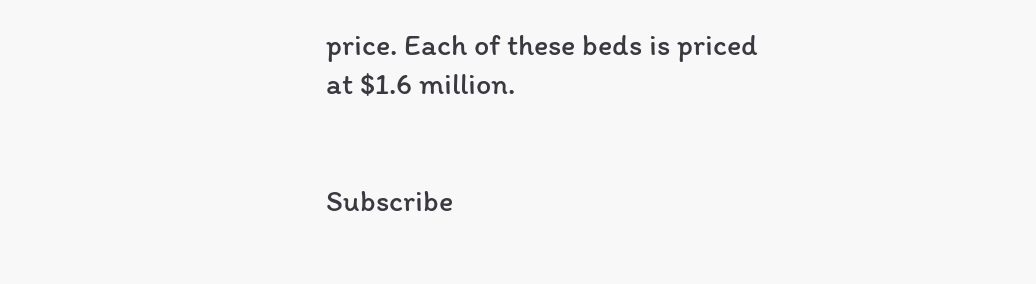price. Each of these beds is priced at $1.6 million.


Subscribe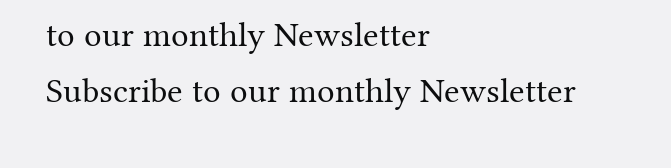to our monthly Newsletter
Subscribe to our monthly Newsletter